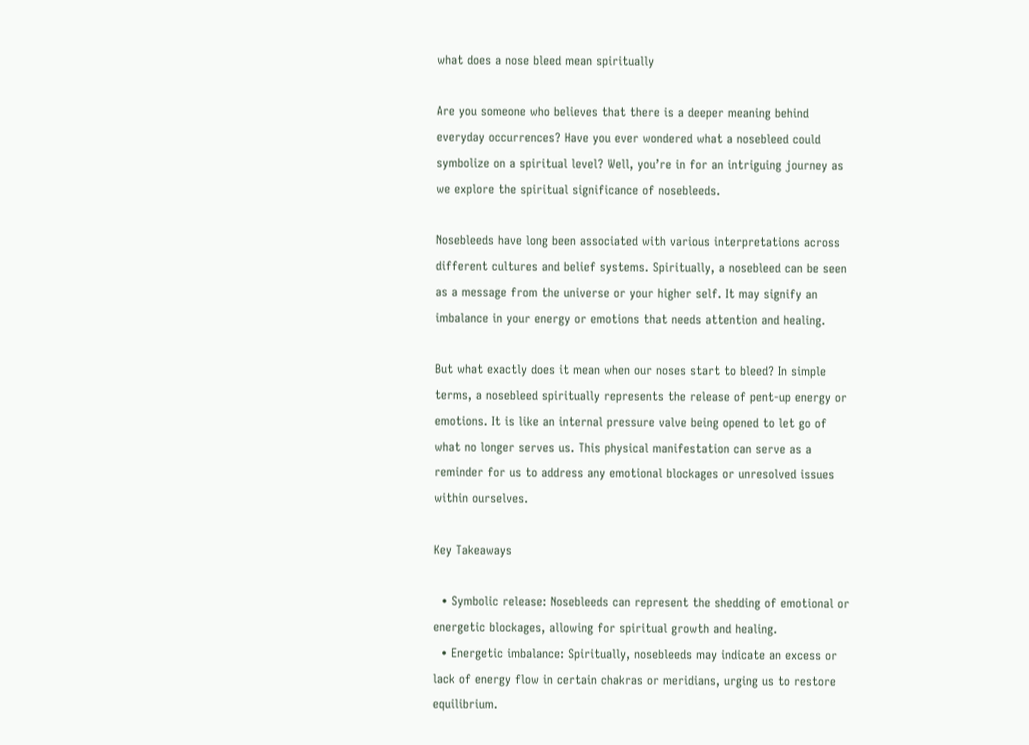what does a nose bleed mean spiritually

Are you someone who believes that there is a deeper meaning behind everyday occurrences? Have you ever wondered what a nosebleed could symbolize on a spiritual level? Well, you’re in for an intriguing journey as we explore the spiritual significance of nosebleeds.

Nosebleeds have long been associated with various interpretations across different cultures and belief systems. Spiritually, a nosebleed can be seen as a message from the universe or your higher self. It may signify an imbalance in your energy or emotions that needs attention and healing.

But what exactly does it mean when our noses start to bleed? In simple terms, a nosebleed spiritually represents the release of pent-up energy or emotions. It is like an internal pressure valve being opened to let go of what no longer serves us. This physical manifestation can serve as a reminder for us to address any emotional blockages or unresolved issues within ourselves.

Key Takeaways

  • Symbolic release: Nosebleeds can represent the shedding of emotional or energetic blockages, allowing for spiritual growth and healing.
  • Energetic imbalance: Spiritually, nosebleeds may indicate an excess or lack of energy flow in certain chakras or meridians, urging us to restore equilibrium.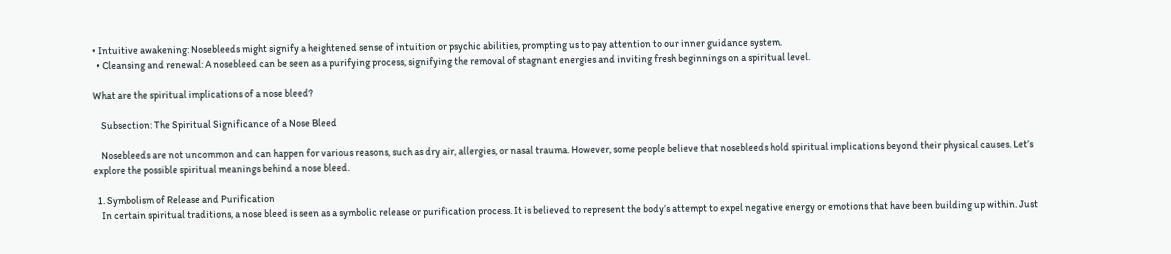• Intuitive awakening: Nosebleeds might signify a heightened sense of intuition or psychic abilities, prompting us to pay attention to our inner guidance system.
  • Cleansing and renewal: A nosebleed can be seen as a purifying process, signifying the removal of stagnant energies and inviting fresh beginnings on a spiritual level.

What are the spiritual implications of a nose bleed?

    Subsection: The Spiritual Significance of a Nose Bleed

    Nosebleeds are not uncommon and can happen for various reasons, such as dry air, allergies, or nasal trauma. However, some people believe that nosebleeds hold spiritual implications beyond their physical causes. Let’s explore the possible spiritual meanings behind a nose bleed.

  1. Symbolism of Release and Purification
    In certain spiritual traditions, a nose bleed is seen as a symbolic release or purification process. It is believed to represent the body’s attempt to expel negative energy or emotions that have been building up within. Just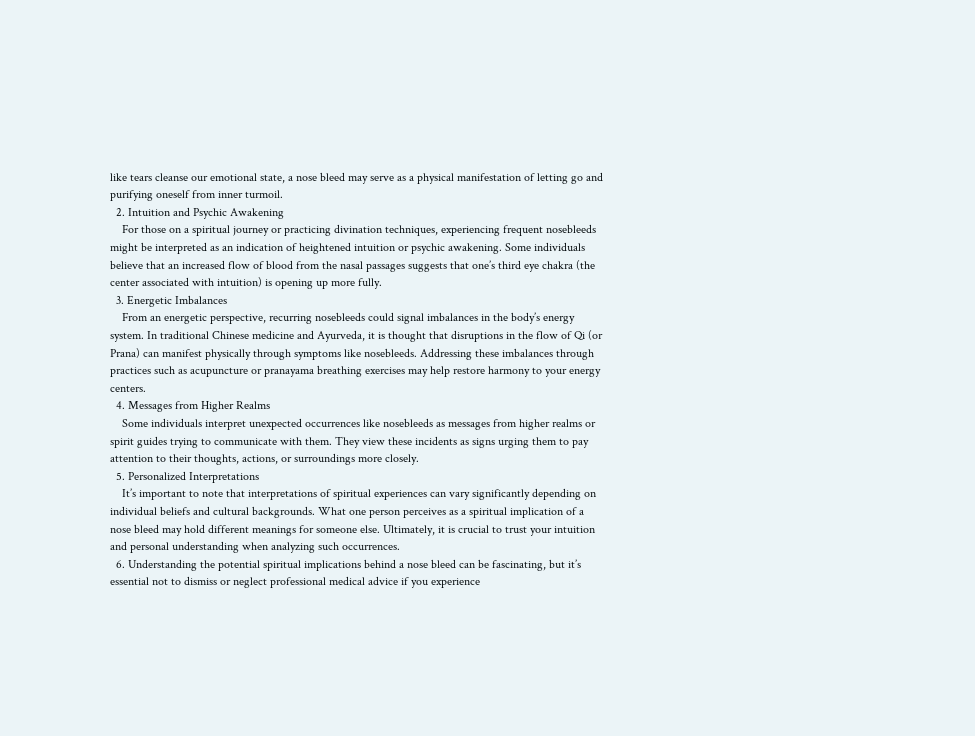like tears cleanse our emotional state, a nose bleed may serve as a physical manifestation of letting go and purifying oneself from inner turmoil.
  2. Intuition and Psychic Awakening
    For those on a spiritual journey or practicing divination techniques, experiencing frequent nosebleeds might be interpreted as an indication of heightened intuition or psychic awakening. Some individuals believe that an increased flow of blood from the nasal passages suggests that one’s third eye chakra (the center associated with intuition) is opening up more fully.
  3. Energetic Imbalances
    From an energetic perspective, recurring nosebleeds could signal imbalances in the body’s energy system. In traditional Chinese medicine and Ayurveda, it is thought that disruptions in the flow of Qi (or Prana) can manifest physically through symptoms like nosebleeds. Addressing these imbalances through practices such as acupuncture or pranayama breathing exercises may help restore harmony to your energy centers.
  4. Messages from Higher Realms
    Some individuals interpret unexpected occurrences like nosebleeds as messages from higher realms or spirit guides trying to communicate with them. They view these incidents as signs urging them to pay attention to their thoughts, actions, or surroundings more closely.
  5. Personalized Interpretations
    It’s important to note that interpretations of spiritual experiences can vary significantly depending on individual beliefs and cultural backgrounds. What one person perceives as a spiritual implication of a nose bleed may hold different meanings for someone else. Ultimately, it is crucial to trust your intuition and personal understanding when analyzing such occurrences.
  6. Understanding the potential spiritual implications behind a nose bleed can be fascinating, but it’s essential not to dismiss or neglect professional medical advice if you experience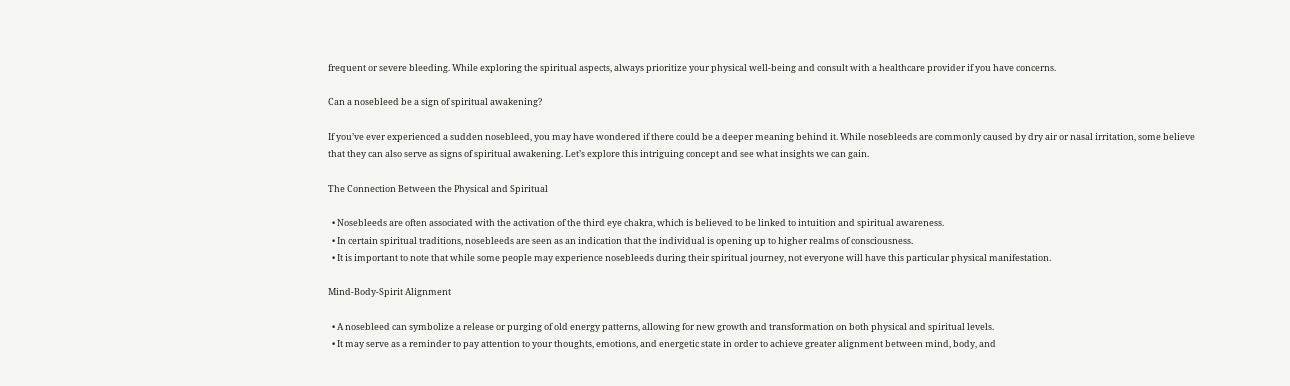frequent or severe bleeding. While exploring the spiritual aspects, always prioritize your physical well-being and consult with a healthcare provider if you have concerns.

Can a nosebleed be a sign of spiritual awakening?

If you’ve ever experienced a sudden nosebleed, you may have wondered if there could be a deeper meaning behind it. While nosebleeds are commonly caused by dry air or nasal irritation, some believe that they can also serve as signs of spiritual awakening. Let’s explore this intriguing concept and see what insights we can gain.

The Connection Between the Physical and Spiritual

  • Nosebleeds are often associated with the activation of the third eye chakra, which is believed to be linked to intuition and spiritual awareness.
  • In certain spiritual traditions, nosebleeds are seen as an indication that the individual is opening up to higher realms of consciousness.
  • It is important to note that while some people may experience nosebleeds during their spiritual journey, not everyone will have this particular physical manifestation.

Mind-Body-Spirit Alignment

  • A nosebleed can symbolize a release or purging of old energy patterns, allowing for new growth and transformation on both physical and spiritual levels.
  • It may serve as a reminder to pay attention to your thoughts, emotions, and energetic state in order to achieve greater alignment between mind, body, and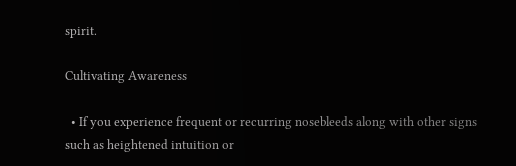spirit.

Cultivating Awareness

  • If you experience frequent or recurring nosebleeds along with other signs such as heightened intuition or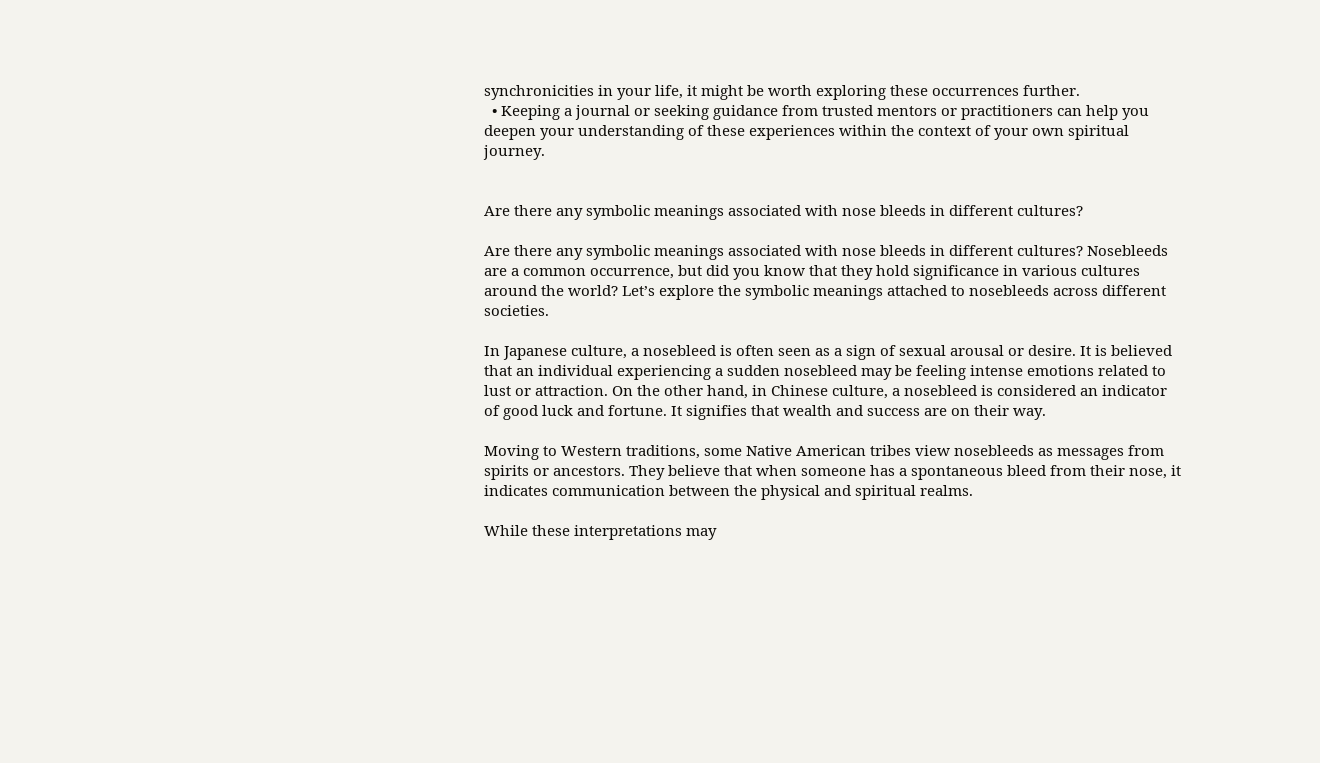synchronicities in your life, it might be worth exploring these occurrences further.
  • Keeping a journal or seeking guidance from trusted mentors or practitioners can help you deepen your understanding of these experiences within the context of your own spiritual journey.


Are there any symbolic meanings associated with nose bleeds in different cultures?

Are there any symbolic meanings associated with nose bleeds in different cultures? Nosebleeds are a common occurrence, but did you know that they hold significance in various cultures around the world? Let’s explore the symbolic meanings attached to nosebleeds across different societies.

In Japanese culture, a nosebleed is often seen as a sign of sexual arousal or desire. It is believed that an individual experiencing a sudden nosebleed may be feeling intense emotions related to lust or attraction. On the other hand, in Chinese culture, a nosebleed is considered an indicator of good luck and fortune. It signifies that wealth and success are on their way.

Moving to Western traditions, some Native American tribes view nosebleeds as messages from spirits or ancestors. They believe that when someone has a spontaneous bleed from their nose, it indicates communication between the physical and spiritual realms.

While these interpretations may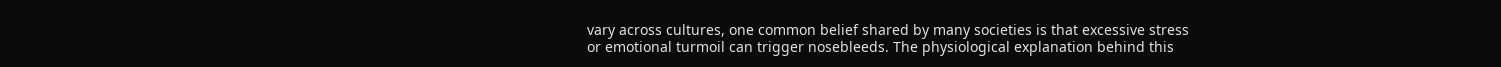vary across cultures, one common belief shared by many societies is that excessive stress or emotional turmoil can trigger nosebleeds. The physiological explanation behind this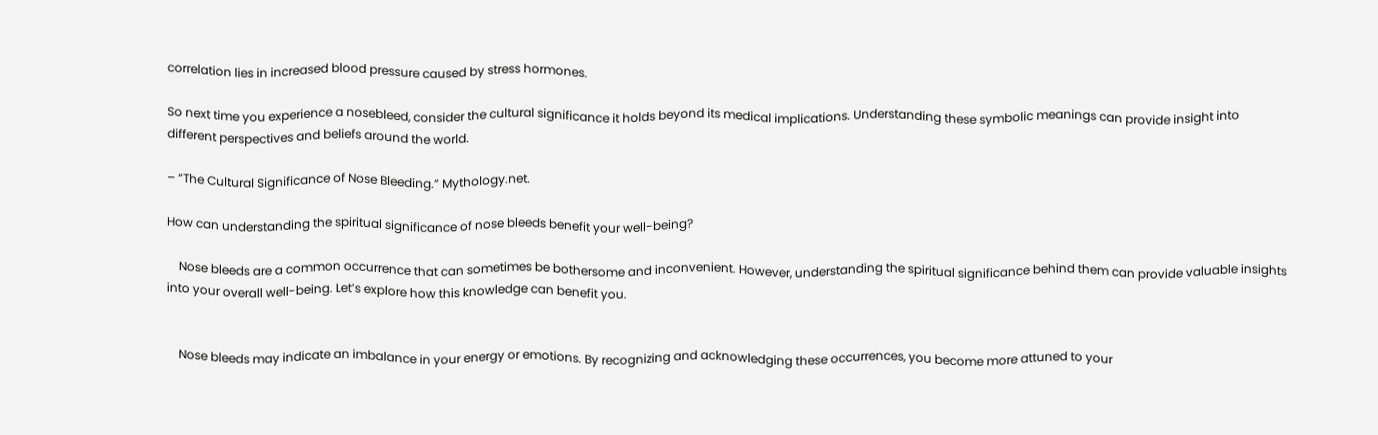correlation lies in increased blood pressure caused by stress hormones.

So next time you experience a nosebleed, consider the cultural significance it holds beyond its medical implications. Understanding these symbolic meanings can provide insight into different perspectives and beliefs around the world.

– “The Cultural Significance of Nose Bleeding.” Mythology.net.

How can understanding the spiritual significance of nose bleeds benefit your well-being?

    Nose bleeds are a common occurrence that can sometimes be bothersome and inconvenient. However, understanding the spiritual significance behind them can provide valuable insights into your overall well-being. Let’s explore how this knowledge can benefit you.


    Nose bleeds may indicate an imbalance in your energy or emotions. By recognizing and acknowledging these occurrences, you become more attuned to your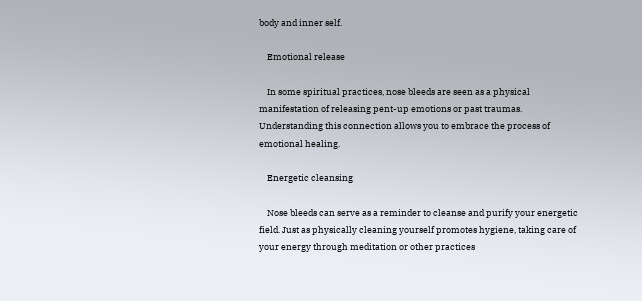body and inner self.

    Emotional release

    In some spiritual practices, nose bleeds are seen as a physical manifestation of releasing pent-up emotions or past traumas. Understanding this connection allows you to embrace the process of emotional healing.

    Energetic cleansing

    Nose bleeds can serve as a reminder to cleanse and purify your energetic field. Just as physically cleaning yourself promotes hygiene, taking care of your energy through meditation or other practices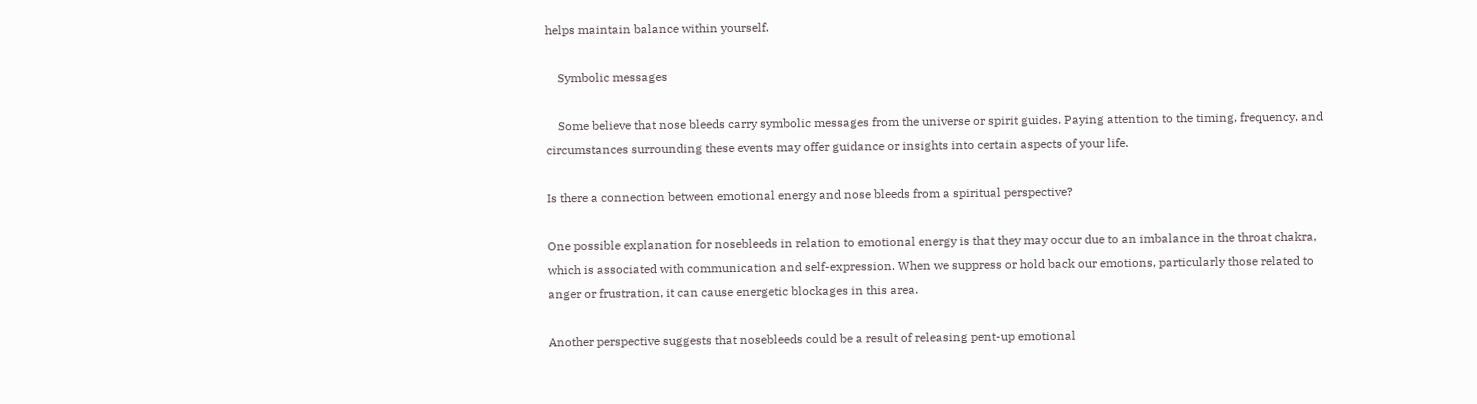helps maintain balance within yourself.

    Symbolic messages

    Some believe that nose bleeds carry symbolic messages from the universe or spirit guides. Paying attention to the timing, frequency, and circumstances surrounding these events may offer guidance or insights into certain aspects of your life.

Is there a connection between emotional energy and nose bleeds from a spiritual perspective?

One possible explanation for nosebleeds in relation to emotional energy is that they may occur due to an imbalance in the throat chakra, which is associated with communication and self-expression. When we suppress or hold back our emotions, particularly those related to anger or frustration, it can cause energetic blockages in this area.

Another perspective suggests that nosebleeds could be a result of releasing pent-up emotional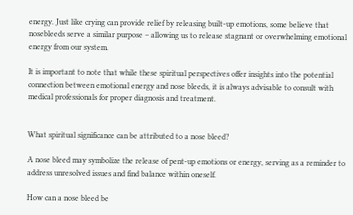energy. Just like crying can provide relief by releasing built-up emotions, some believe that nosebleeds serve a similar purpose – allowing us to release stagnant or overwhelming emotional energy from our system.

It is important to note that while these spiritual perspectives offer insights into the potential connection between emotional energy and nose bleeds, it is always advisable to consult with medical professionals for proper diagnosis and treatment.


What spiritual significance can be attributed to a nose bleed?

A nose bleed may symbolize the release of pent-up emotions or energy, serving as a reminder to address unresolved issues and find balance within oneself.

How can a nose bleed be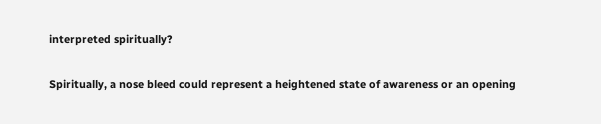interpreted spiritually?

Spiritually, a nose bleed could represent a heightened state of awareness or an opening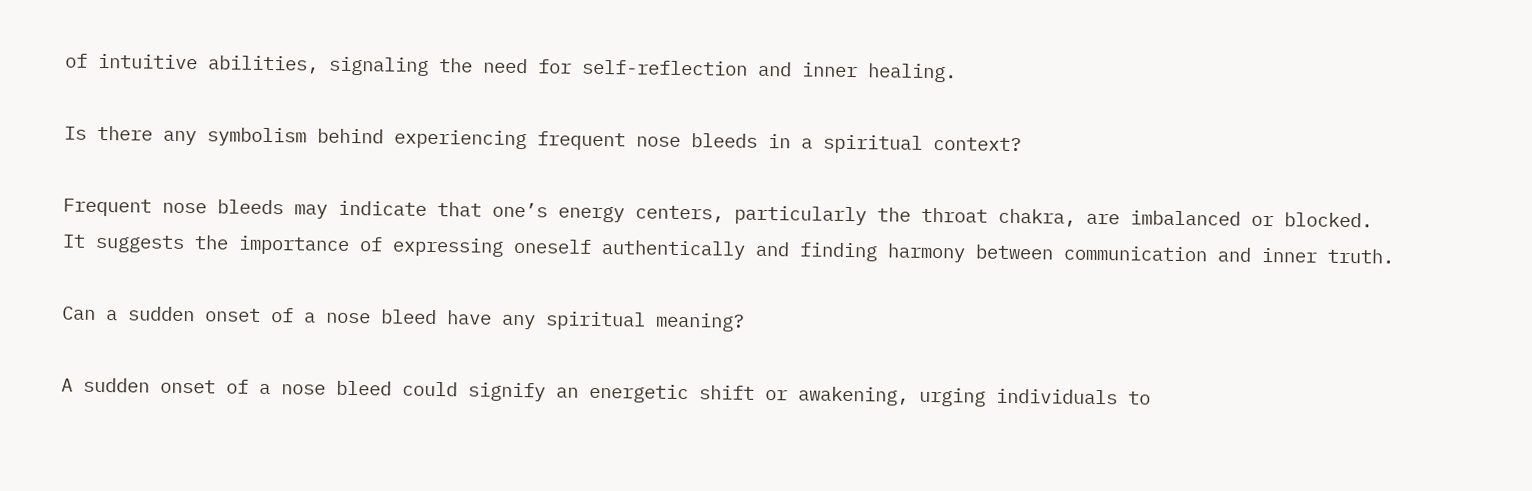of intuitive abilities, signaling the need for self-reflection and inner healing.

Is there any symbolism behind experiencing frequent nose bleeds in a spiritual context?

Frequent nose bleeds may indicate that one’s energy centers, particularly the throat chakra, are imbalanced or blocked. It suggests the importance of expressing oneself authentically and finding harmony between communication and inner truth.

Can a sudden onset of a nose bleed have any spiritual meaning?

A sudden onset of a nose bleed could signify an energetic shift or awakening, urging individuals to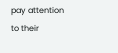pay attention to their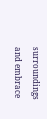surroundings and embrace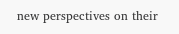new perspectives on their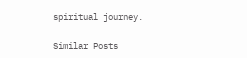spiritual journey.

Similar Posts